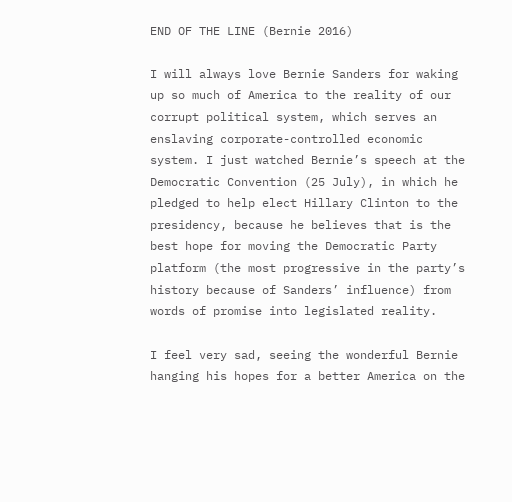END OF THE LINE (Bernie 2016)

I will always love Bernie Sanders for waking up so much of America to the reality of our corrupt political system, which serves an enslaving corporate-controlled economic system. I just watched Bernie’s speech at the Democratic Convention (25 July), in which he pledged to help elect Hillary Clinton to the presidency, because he believes that is the best hope for moving the Democratic Party platform (the most progressive in the party’s history because of Sanders’ influence) from words of promise into legislated reality.

I feel very sad, seeing the wonderful Bernie hanging his hopes for a better America on the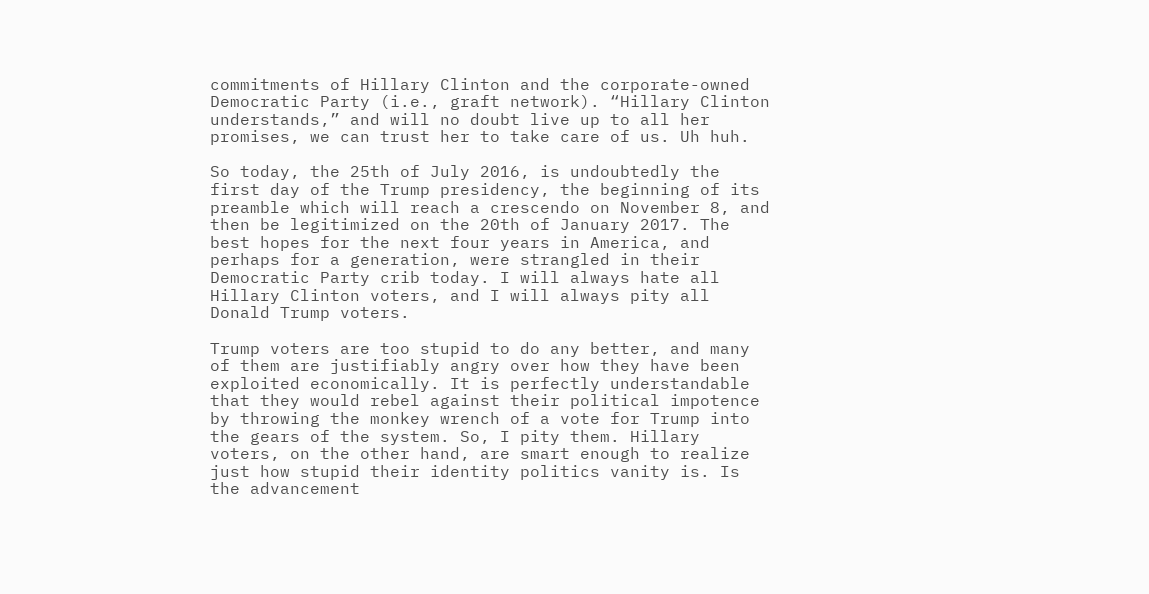commitments of Hillary Clinton and the corporate-owned Democratic Party (i.e., graft network). “Hillary Clinton understands,” and will no doubt live up to all her promises, we can trust her to take care of us. Uh huh.

So today, the 25th of July 2016, is undoubtedly the first day of the Trump presidency, the beginning of its preamble which will reach a crescendo on November 8, and then be legitimized on the 20th of January 2017. The best hopes for the next four years in America, and perhaps for a generation, were strangled in their Democratic Party crib today. I will always hate all Hillary Clinton voters, and I will always pity all Donald Trump voters.

Trump voters are too stupid to do any better, and many of them are justifiably angry over how they have been exploited economically. It is perfectly understandable that they would rebel against their political impotence by throwing the monkey wrench of a vote for Trump into the gears of the system. So, I pity them. Hillary voters, on the other hand, are smart enough to realize just how stupid their identity politics vanity is. Is the advancement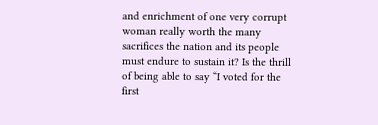and enrichment of one very corrupt woman really worth the many sacrifices the nation and its people must endure to sustain it? Is the thrill of being able to say “I voted for the first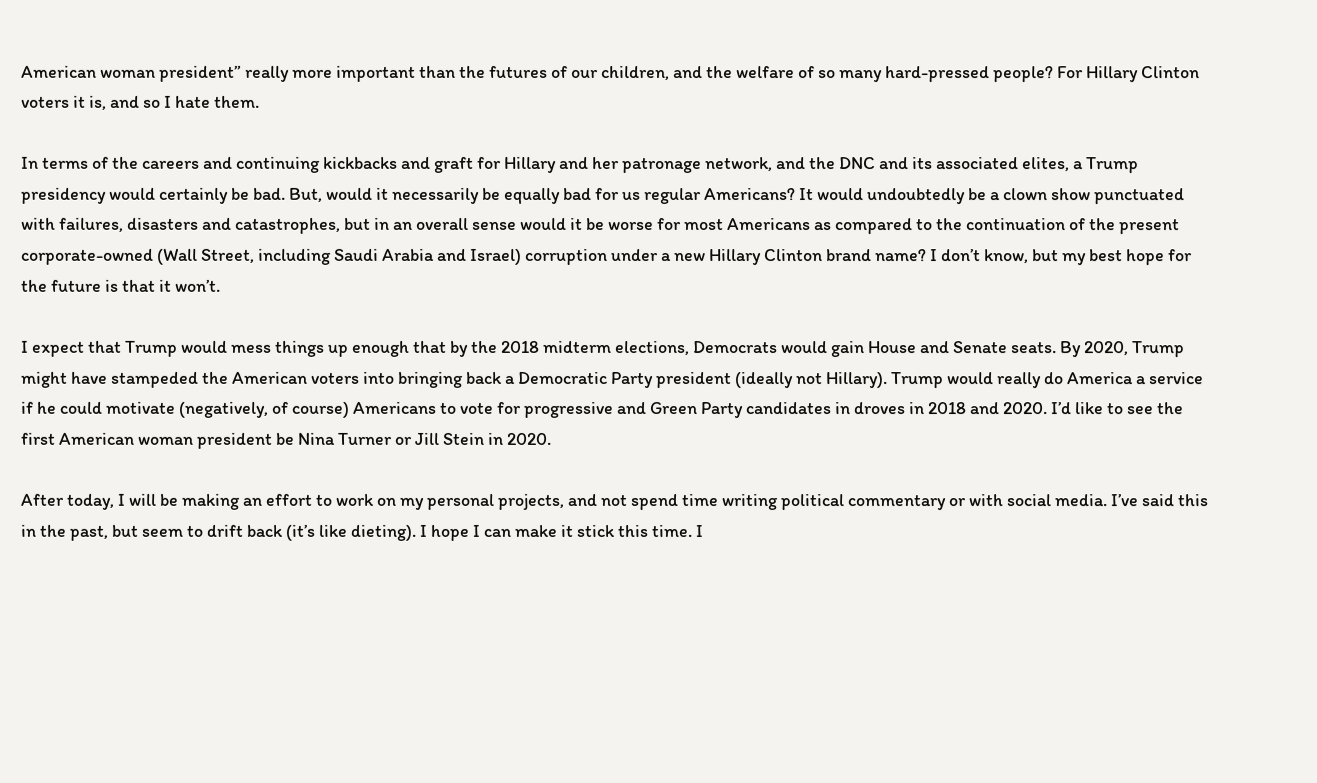American woman president” really more important than the futures of our children, and the welfare of so many hard-pressed people? For Hillary Clinton voters it is, and so I hate them.

In terms of the careers and continuing kickbacks and graft for Hillary and her patronage network, and the DNC and its associated elites, a Trump presidency would certainly be bad. But, would it necessarily be equally bad for us regular Americans? It would undoubtedly be a clown show punctuated with failures, disasters and catastrophes, but in an overall sense would it be worse for most Americans as compared to the continuation of the present corporate-owned (Wall Street, including Saudi Arabia and Israel) corruption under a new Hillary Clinton brand name? I don’t know, but my best hope for the future is that it won’t.

I expect that Trump would mess things up enough that by the 2018 midterm elections, Democrats would gain House and Senate seats. By 2020, Trump might have stampeded the American voters into bringing back a Democratic Party president (ideally not Hillary). Trump would really do America a service if he could motivate (negatively, of course) Americans to vote for progressive and Green Party candidates in droves in 2018 and 2020. I’d like to see the first American woman president be Nina Turner or Jill Stein in 2020.

After today, I will be making an effort to work on my personal projects, and not spend time writing political commentary or with social media. I’ve said this in the past, but seem to drift back (it’s like dieting). I hope I can make it stick this time. I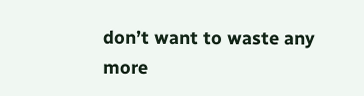don’t want to waste any more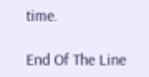time.

End Of The Line